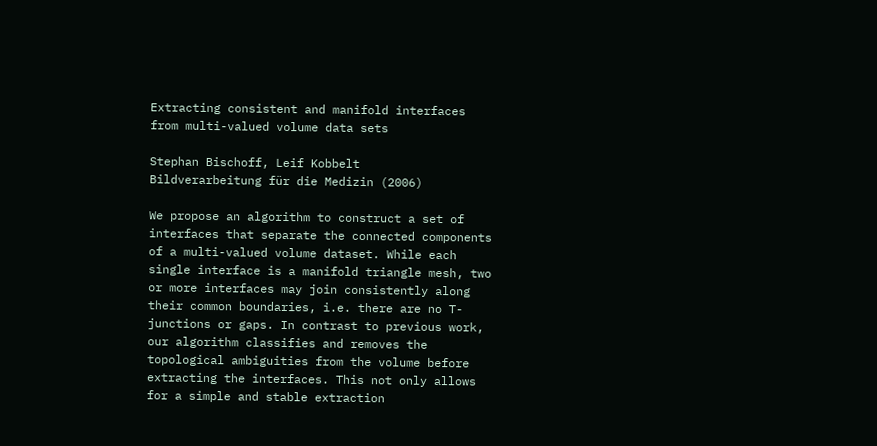Extracting consistent and manifold interfaces from multi-valued volume data sets

Stephan Bischoff, Leif Kobbelt
Bildverarbeitung für die Medizin (2006)

We propose an algorithm to construct a set of interfaces that separate the connected components of a multi-valued volume dataset. While each single interface is a manifold triangle mesh, two or more interfaces may join consistently along their common boundaries, i.e. there are no T-junctions or gaps. In contrast to previous work, our algorithm classifies and removes the topological ambiguities from the volume before extracting the interfaces. This not only allows for a simple and stable extraction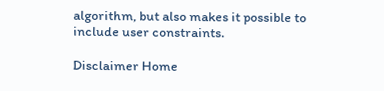algorithm, but also makes it possible to include user constraints.

Disclaimer Home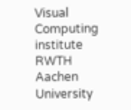Visual Computing institute RWTH Aachen University